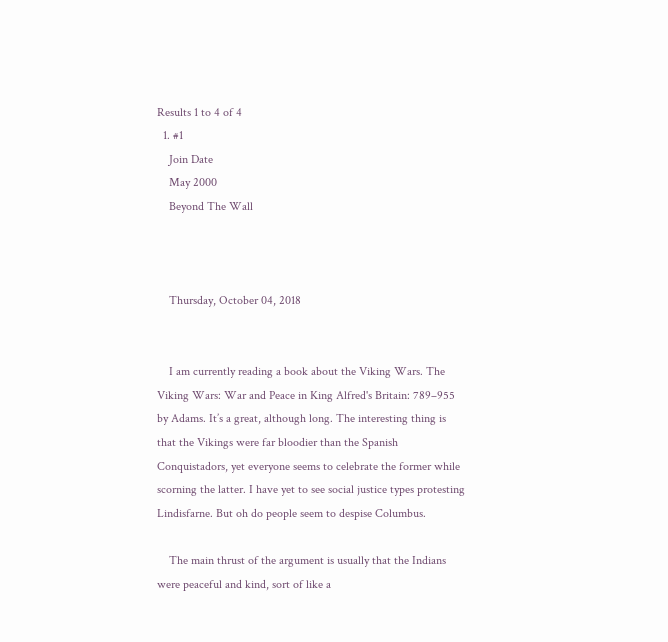Results 1 to 4 of 4
  1. #1
    Join Date
    May 2000
    Beyond The Wall



    Thursday, October 04, 2018


    I am currently reading a book about the Viking Wars. The Viking Wars: War and Peace in King Alfred's Britain: 789–955 by Adams. It’s a great, although long. The interesting thing is that the Vikings were far bloodier than the Spanish Conquistadors, yet everyone seems to celebrate the former while scorning the latter. I have yet to see social justice types protesting Lindisfarne. But oh do people seem to despise Columbus.

    The main thrust of the argument is usually that the Indians were peaceful and kind, sort of like a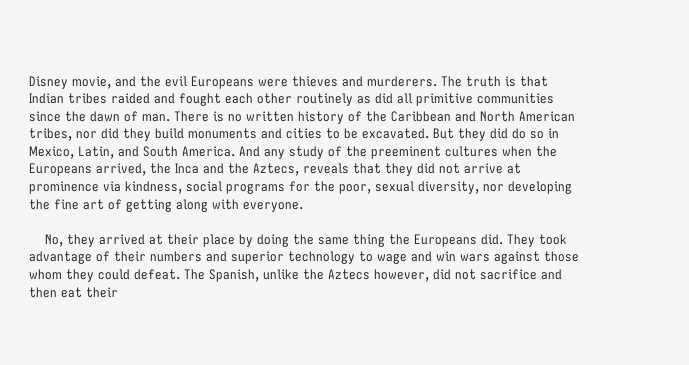Disney movie, and the evil Europeans were thieves and murderers. The truth is that Indian tribes raided and fought each other routinely as did all primitive communities since the dawn of man. There is no written history of the Caribbean and North American tribes, nor did they build monuments and cities to be excavated. But they did do so in Mexico, Latin, and South America. And any study of the preeminent cultures when the Europeans arrived, the Inca and the Aztecs, reveals that they did not arrive at prominence via kindness, social programs for the poor, sexual diversity, nor developing the fine art of getting along with everyone.

    No, they arrived at their place by doing the same thing the Europeans did. They took advantage of their numbers and superior technology to wage and win wars against those whom they could defeat. The Spanish, unlike the Aztecs however, did not sacrifice and then eat their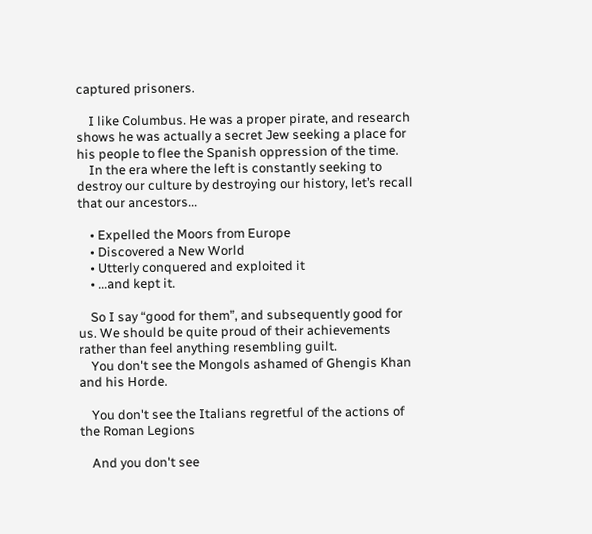captured prisoners.

    I like Columbus. He was a proper pirate, and research shows he was actually a secret Jew seeking a place for his people to flee the Spanish oppression of the time.
    In the era where the left is constantly seeking to destroy our culture by destroying our history, let’s recall that our ancestors...

    • Expelled the Moors from Europe
    • Discovered a New World
    • Utterly conquered and exploited it
    • ...and kept it.

    So I say “good for them”, and subsequently good for us. We should be quite proud of their achievements rather than feel anything resembling guilt.
    You don't see the Mongols ashamed of Ghengis Khan and his Horde.

    You don't see the Italians regretful of the actions of the Roman Legions

    And you don't see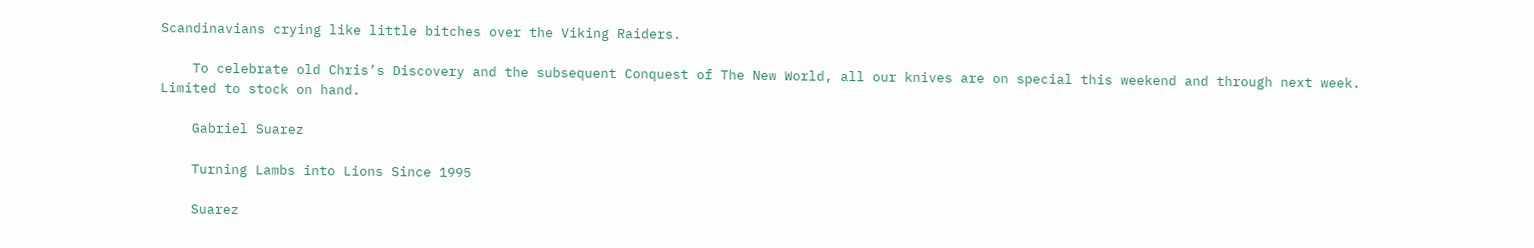Scandinavians crying like little bitches over the Viking Raiders.

    To celebrate old Chris’s Discovery and the subsequent Conquest of The New World, all our knives are on special this weekend and through next week. Limited to stock on hand.

    Gabriel Suarez

    Turning Lambs into Lions Since 1995

    Suarez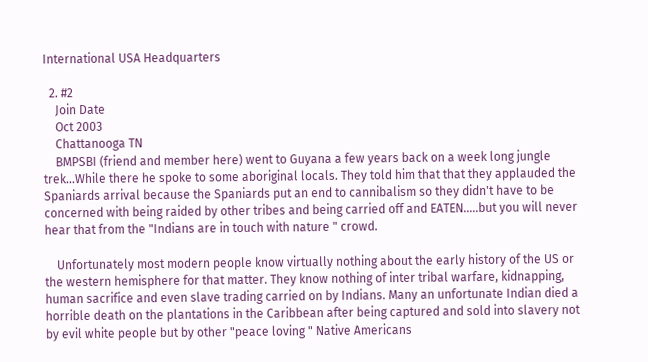International USA Headquarters

  2. #2
    Join Date
    Oct 2003
    Chattanooga TN
    BMPSBI (friend and member here) went to Guyana a few years back on a week long jungle trek...While there he spoke to some aboriginal locals. They told him that that they applauded the Spaniards arrival because the Spaniards put an end to cannibalism so they didn't have to be concerned with being raided by other tribes and being carried off and EATEN.....but you will never hear that from the "Indians are in touch with nature " crowd.

    Unfortunately most modern people know virtually nothing about the early history of the US or the western hemisphere for that matter. They know nothing of inter tribal warfare, kidnapping, human sacrifice and even slave trading carried on by Indians. Many an unfortunate Indian died a horrible death on the plantations in the Caribbean after being captured and sold into slavery not by evil white people but by other "peace loving " Native Americans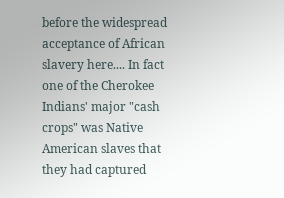before the widespread acceptance of African slavery here.... In fact one of the Cherokee Indians' major "cash crops" was Native American slaves that they had captured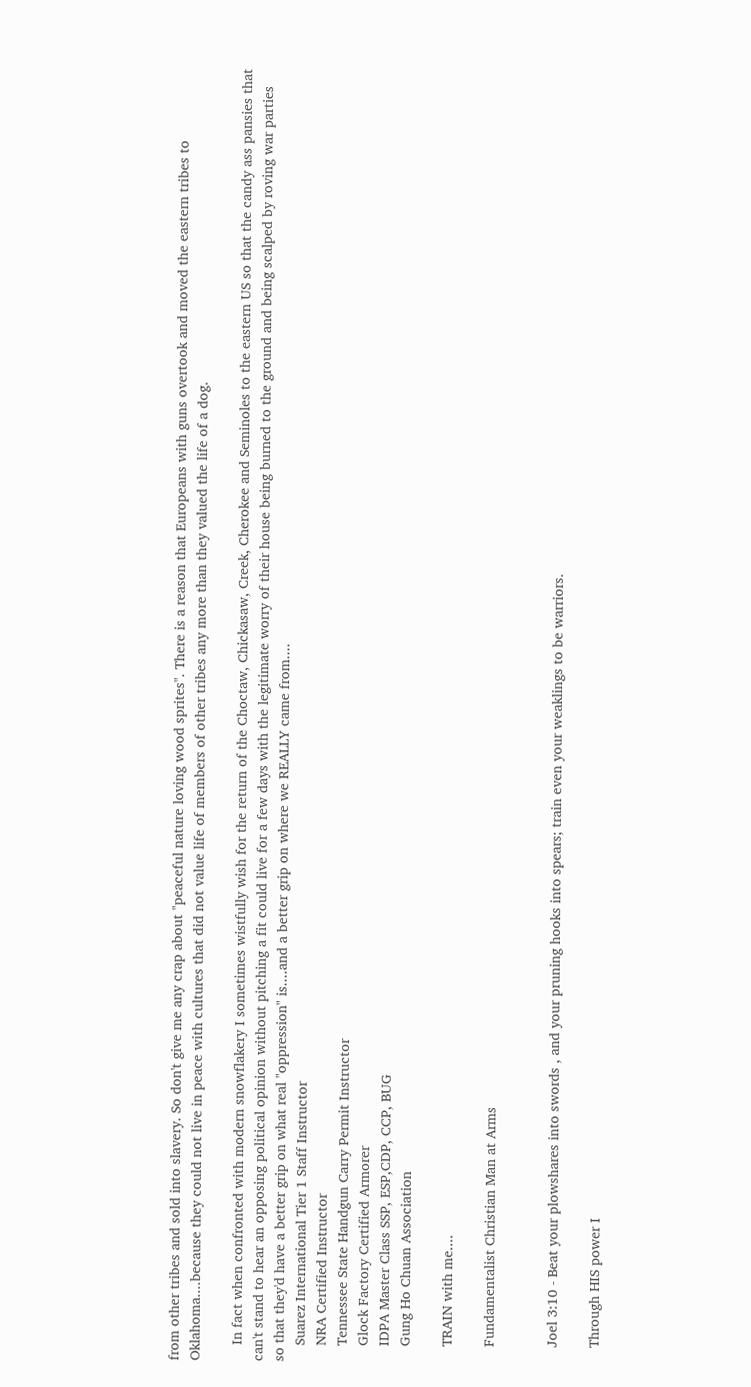from other tribes and sold into slavery. So don't give me any crap about "peaceful nature loving wood sprites". There is a reason that Europeans with guns overtook and moved the eastern tribes to Oklahoma....because they could not live in peace with cultures that did not value life of members of other tribes any more than they valued the life of a dog.

    In fact when confronted with modern snowflakery I sometimes wistfully wish for the return of the Choctaw, Chickasaw, Creek, Cherokee and Seminoles to the eastern US so that the candy ass pansies that can't stand to hear an opposing political opinion without pitching a fit could live for a few days with the legitimate worry of their house being burned to the ground and being scalped by roving war parties so that they'd have a better grip on what real "oppression" is....and a better grip on where we REALLY came from....
    Suarez International Tier 1 Staff Instructor
    NRA Certified Instructor
    Tennessee State Handgun Carry Permit Instructor
    Glock Factory Certified Armorer
    IDPA Master Class SSP, ESP,CDP, CCP, BUG
    Gung Ho Chuan Association

    TRAIN with me....

    Fundamentalist Christian Man at Arms


    Joel 3:10 - Beat your plowshares into swords , and your pruning hooks into spears; train even your weaklings to be warriors.

    Through HIS power I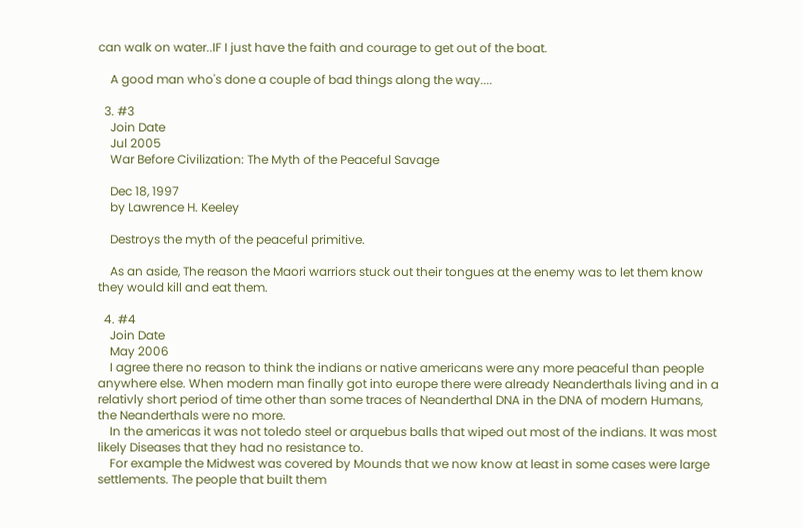can walk on water..IF I just have the faith and courage to get out of the boat.

    A good man who's done a couple of bad things along the way....

  3. #3
    Join Date
    Jul 2005
    War Before Civilization: The Myth of the Peaceful Savage

    Dec 18, 1997
    by Lawrence H. Keeley

    Destroys the myth of the peaceful primitive.

    As an aside, The reason the Maori warriors stuck out their tongues at the enemy was to let them know they would kill and eat them.

  4. #4
    Join Date
    May 2006
    I agree there no reason to think the indians or native americans were any more peaceful than people anywhere else. When modern man finally got into europe there were already Neanderthals living and in a relativly short period of time other than some traces of Neanderthal DNA in the DNA of modern Humans, the Neanderthals were no more.
    In the americas it was not toledo steel or arquebus balls that wiped out most of the indians. It was most likely Diseases that they had no resistance to.
    For example the Midwest was covered by Mounds that we now know at least in some cases were large settlements. The people that built them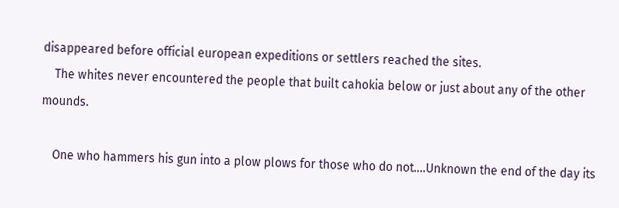disappeared before official european expeditions or settlers reached the sites.
    The whites never encountered the people that built cahokia below or just about any of the other mounds.

    One who hammers his gun into a plow plows for those who do not....Unknown the end of the day its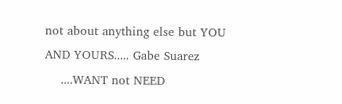not about anything else but YOU AND YOURS..... Gabe Suarez
    ....WANT not NEED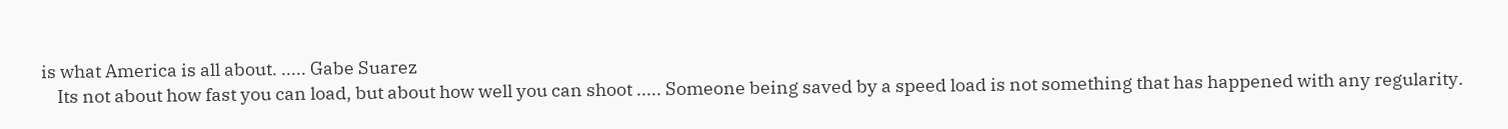is what America is all about. ..... Gabe Suarez
    Its not about how fast you can load, but about how well you can shoot ..... Someone being saved by a speed load is not something that has happened with any regularity.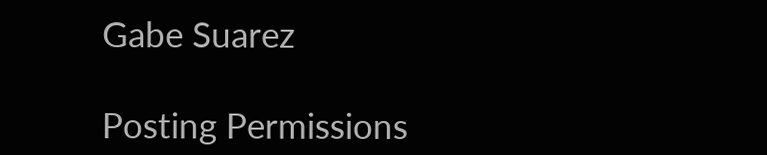Gabe Suarez

Posting Permissions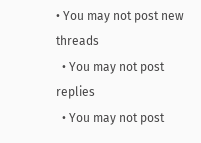• You may not post new threads
  • You may not post replies
  • You may not post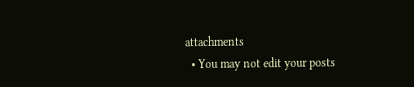attachments
  • You may not edit your posts